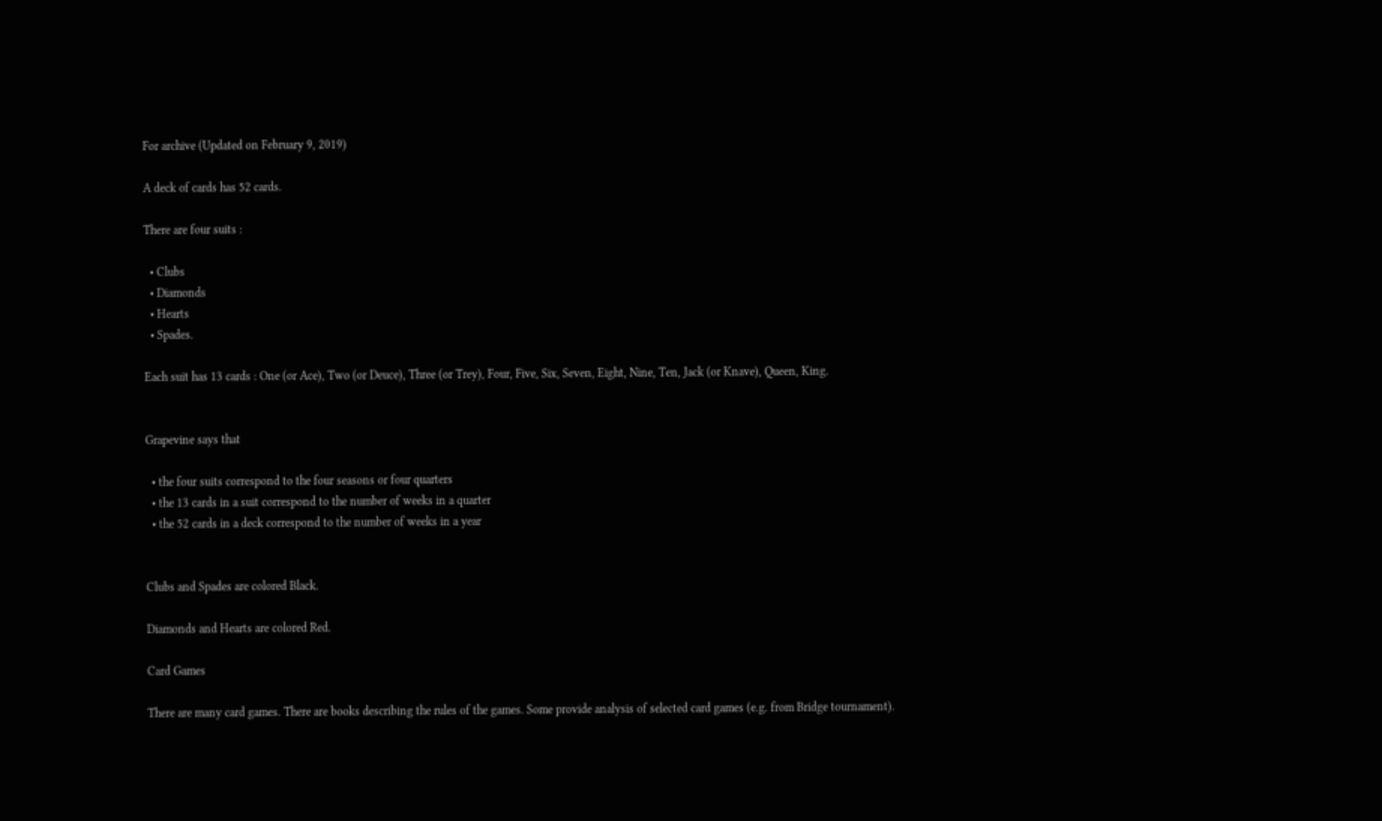For archive (Updated on February 9, 2019)

A deck of cards has 52 cards.

There are four suits :

  • Clubs
  • Diamonds
  • Hearts
  • Spades.

Each suit has 13 cards : One (or Ace), Two (or Deuce), Three (or Trey), Four, Five, Six, Seven, Eight, Nine, Ten, Jack (or Knave), Queen, King.


Grapevine says that

  • the four suits correspond to the four seasons or four quarters
  • the 13 cards in a suit correspond to the number of weeks in a quarter
  • the 52 cards in a deck correspond to the number of weeks in a year


Clubs and Spades are colored Black.

Diamonds and Hearts are colored Red.

Card Games

There are many card games. There are books describing the rules of the games. Some provide analysis of selected card games (e.g. from Bridge tournament).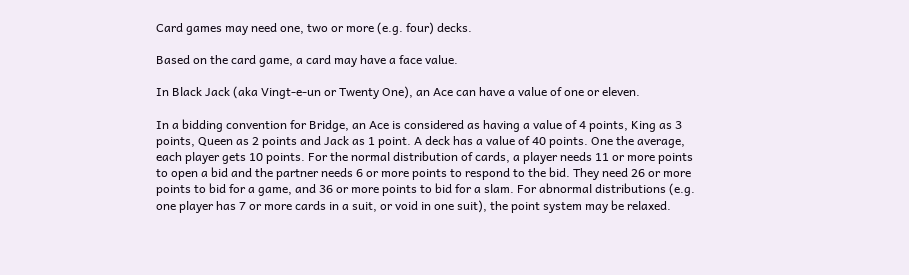Card games may need one, two or more (e.g. four) decks.

Based on the card game, a card may have a face value.

In Black Jack (aka Vingt-e-un or Twenty One), an Ace can have a value of one or eleven.

In a bidding convention for Bridge, an Ace is considered as having a value of 4 points, King as 3 points, Queen as 2 points and Jack as 1 point. A deck has a value of 40 points. One the average, each player gets 10 points. For the normal distribution of cards, a player needs 11 or more points to open a bid and the partner needs 6 or more points to respond to the bid. They need 26 or more points to bid for a game, and 36 or more points to bid for a slam. For abnormal distributions (e.g. one player has 7 or more cards in a suit, or void in one suit), the point system may be relaxed.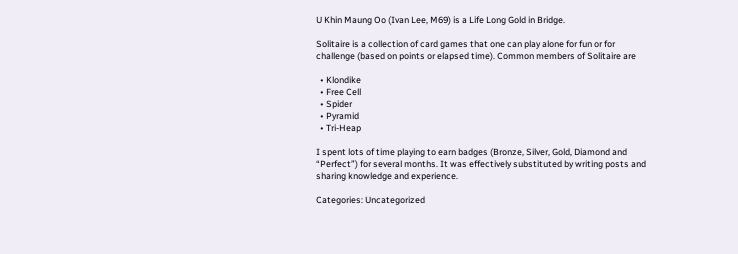U Khin Maung Oo (Ivan Lee, M69) is a Life Long Gold in Bridge.

Solitaire is a collection of card games that one can play alone for fun or for challenge (based on points or elapsed time). Common members of Solitaire are

  • Klondike
  • Free Cell
  • Spider
  • Pyramid
  • Tri-Heap

I spent lots of time playing to earn badges (Bronze, Silver, Gold, Diamond and “Perfect”) for several months. It was effectively substituted by writing posts and sharing knowledge and experience.

Categories: Uncategorized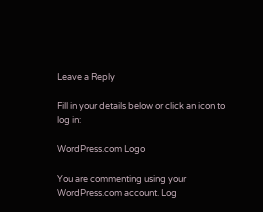Leave a Reply

Fill in your details below or click an icon to log in:

WordPress.com Logo

You are commenting using your WordPress.com account. Log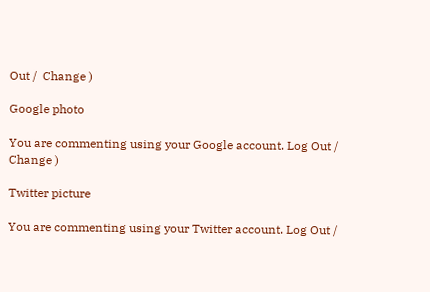Out /  Change )

Google photo

You are commenting using your Google account. Log Out /  Change )

Twitter picture

You are commenting using your Twitter account. Log Out /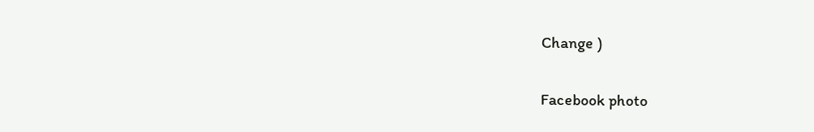Change )

Facebook photo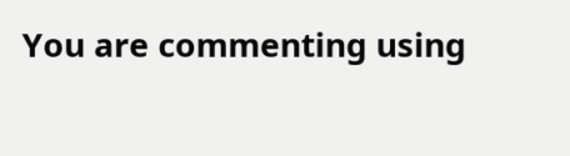You are commenting using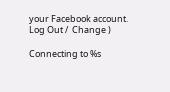your Facebook account. Log Out /  Change )

Connecting to %s